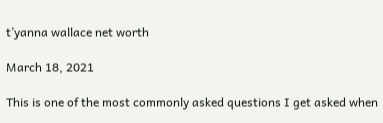t’yanna wallace net worth

March 18, 2021

This is one of the most commonly asked questions I get asked when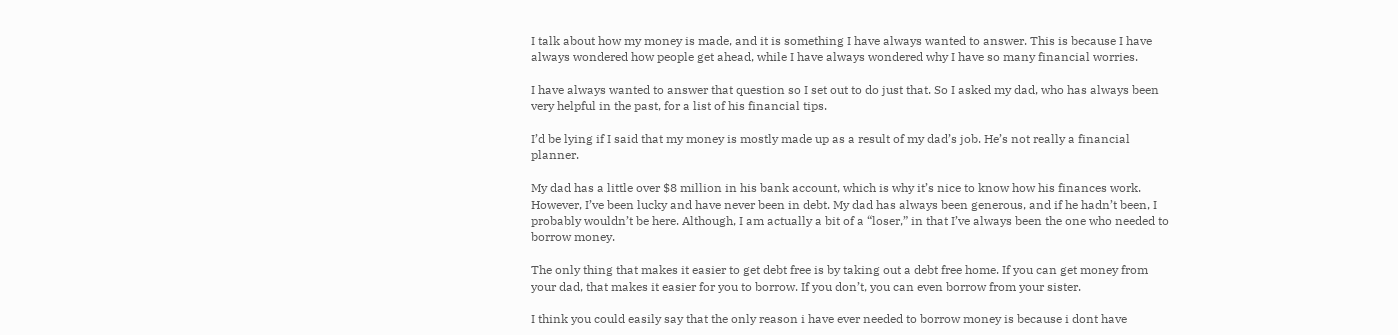I talk about how my money is made, and it is something I have always wanted to answer. This is because I have always wondered how people get ahead, while I have always wondered why I have so many financial worries.

I have always wanted to answer that question so I set out to do just that. So I asked my dad, who has always been very helpful in the past, for a list of his financial tips.

I’d be lying if I said that my money is mostly made up as a result of my dad’s job. He’s not really a financial planner.

My dad has a little over $8 million in his bank account, which is why it’s nice to know how his finances work. However, I’ve been lucky and have never been in debt. My dad has always been generous, and if he hadn’t been, I probably wouldn’t be here. Although, I am actually a bit of a “loser,” in that I’ve always been the one who needed to borrow money.

The only thing that makes it easier to get debt free is by taking out a debt free home. If you can get money from your dad, that makes it easier for you to borrow. If you don’t, you can even borrow from your sister.

I think you could easily say that the only reason i have ever needed to borrow money is because i dont have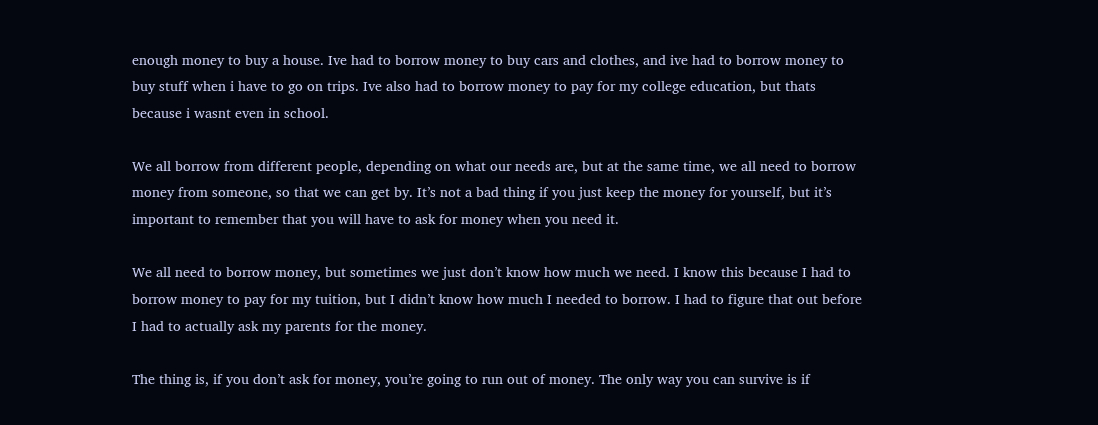enough money to buy a house. Ive had to borrow money to buy cars and clothes, and ive had to borrow money to buy stuff when i have to go on trips. Ive also had to borrow money to pay for my college education, but thats because i wasnt even in school.

We all borrow from different people, depending on what our needs are, but at the same time, we all need to borrow money from someone, so that we can get by. It’s not a bad thing if you just keep the money for yourself, but it’s important to remember that you will have to ask for money when you need it.

We all need to borrow money, but sometimes we just don’t know how much we need. I know this because I had to borrow money to pay for my tuition, but I didn’t know how much I needed to borrow. I had to figure that out before I had to actually ask my parents for the money.

The thing is, if you don’t ask for money, you’re going to run out of money. The only way you can survive is if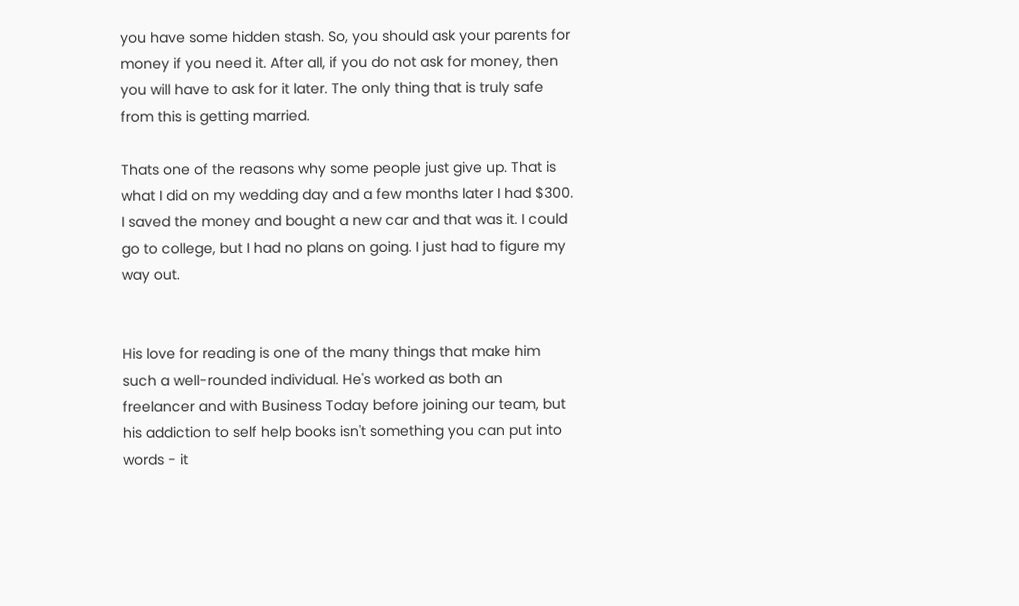you have some hidden stash. So, you should ask your parents for money if you need it. After all, if you do not ask for money, then you will have to ask for it later. The only thing that is truly safe from this is getting married.

Thats one of the reasons why some people just give up. That is what I did on my wedding day and a few months later I had $300. I saved the money and bought a new car and that was it. I could go to college, but I had no plans on going. I just had to figure my way out.


His love for reading is one of the many things that make him such a well-rounded individual. He's worked as both an freelancer and with Business Today before joining our team, but his addiction to self help books isn't something you can put into words - it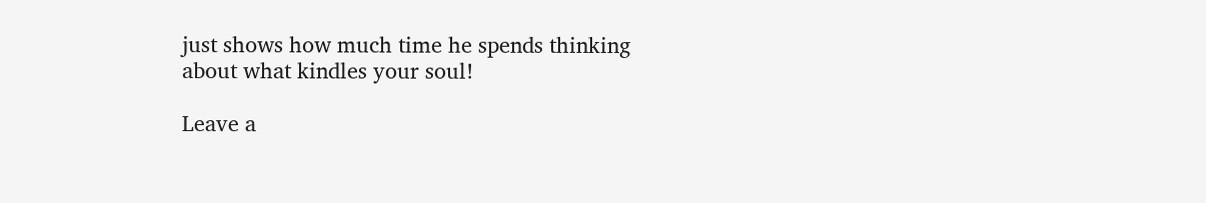just shows how much time he spends thinking about what kindles your soul!

Leave a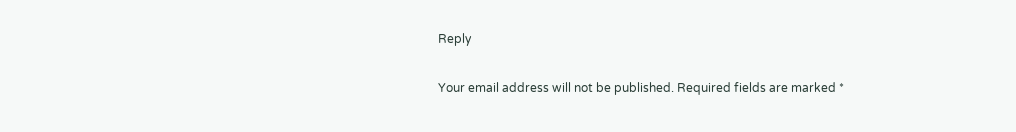Reply

Your email address will not be published. Required fields are marked *